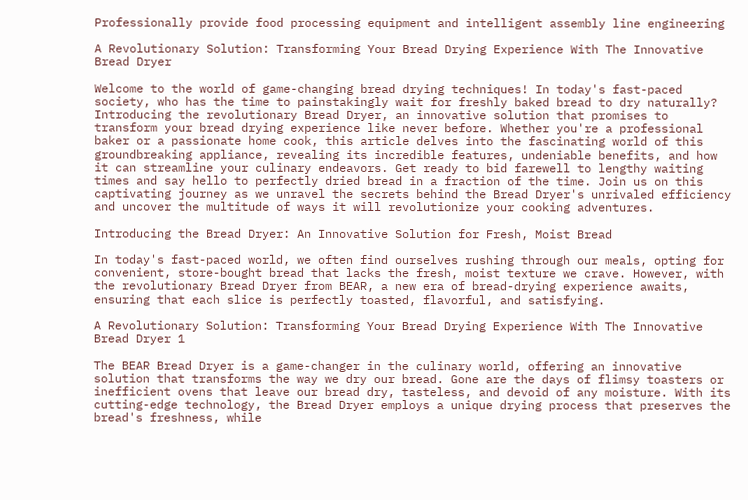Professionally provide food processing equipment and intelligent assembly line engineering

A Revolutionary Solution: Transforming Your Bread Drying Experience With The Innovative Bread Dryer

Welcome to the world of game-changing bread drying techniques! In today's fast-paced society, who has the time to painstakingly wait for freshly baked bread to dry naturally? Introducing the revolutionary Bread Dryer, an innovative solution that promises to transform your bread drying experience like never before. Whether you're a professional baker or a passionate home cook, this article delves into the fascinating world of this groundbreaking appliance, revealing its incredible features, undeniable benefits, and how it can streamline your culinary endeavors. Get ready to bid farewell to lengthy waiting times and say hello to perfectly dried bread in a fraction of the time. Join us on this captivating journey as we unravel the secrets behind the Bread Dryer's unrivaled efficiency and uncover the multitude of ways it will revolutionize your cooking adventures.

Introducing the Bread Dryer: An Innovative Solution for Fresh, Moist Bread

In today's fast-paced world, we often find ourselves rushing through our meals, opting for convenient, store-bought bread that lacks the fresh, moist texture we crave. However, with the revolutionary Bread Dryer from BEAR, a new era of bread-drying experience awaits, ensuring that each slice is perfectly toasted, flavorful, and satisfying.

A Revolutionary Solution: Transforming Your Bread Drying Experience With The Innovative Bread Dryer 1

The BEAR Bread Dryer is a game-changer in the culinary world, offering an innovative solution that transforms the way we dry our bread. Gone are the days of flimsy toasters or inefficient ovens that leave our bread dry, tasteless, and devoid of any moisture. With its cutting-edge technology, the Bread Dryer employs a unique drying process that preserves the bread's freshness, while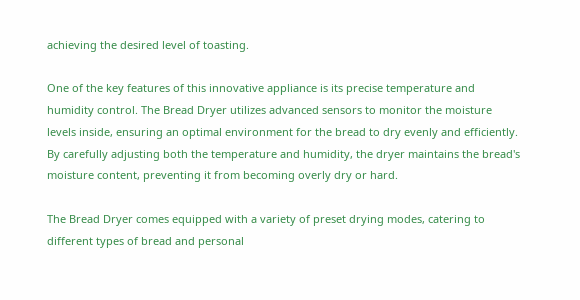achieving the desired level of toasting.

One of the key features of this innovative appliance is its precise temperature and humidity control. The Bread Dryer utilizes advanced sensors to monitor the moisture levels inside, ensuring an optimal environment for the bread to dry evenly and efficiently. By carefully adjusting both the temperature and humidity, the dryer maintains the bread's moisture content, preventing it from becoming overly dry or hard.

The Bread Dryer comes equipped with a variety of preset drying modes, catering to different types of bread and personal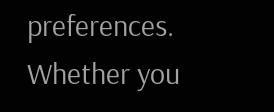preferences. Whether you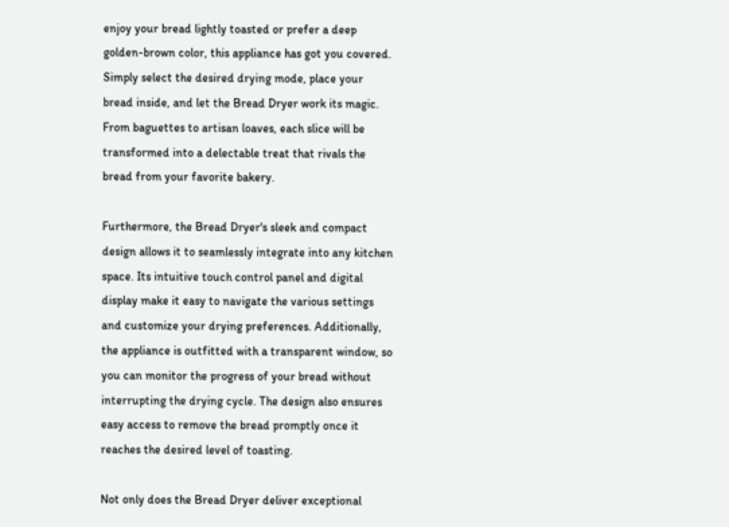enjoy your bread lightly toasted or prefer a deep golden-brown color, this appliance has got you covered. Simply select the desired drying mode, place your bread inside, and let the Bread Dryer work its magic. From baguettes to artisan loaves, each slice will be transformed into a delectable treat that rivals the bread from your favorite bakery.

Furthermore, the Bread Dryer's sleek and compact design allows it to seamlessly integrate into any kitchen space. Its intuitive touch control panel and digital display make it easy to navigate the various settings and customize your drying preferences. Additionally, the appliance is outfitted with a transparent window, so you can monitor the progress of your bread without interrupting the drying cycle. The design also ensures easy access to remove the bread promptly once it reaches the desired level of toasting.

Not only does the Bread Dryer deliver exceptional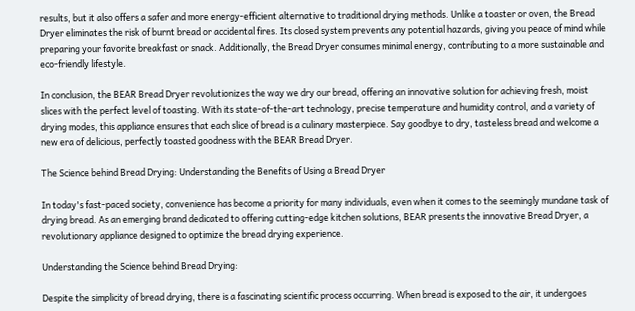results, but it also offers a safer and more energy-efficient alternative to traditional drying methods. Unlike a toaster or oven, the Bread Dryer eliminates the risk of burnt bread or accidental fires. Its closed system prevents any potential hazards, giving you peace of mind while preparing your favorite breakfast or snack. Additionally, the Bread Dryer consumes minimal energy, contributing to a more sustainable and eco-friendly lifestyle.

In conclusion, the BEAR Bread Dryer revolutionizes the way we dry our bread, offering an innovative solution for achieving fresh, moist slices with the perfect level of toasting. With its state-of-the-art technology, precise temperature and humidity control, and a variety of drying modes, this appliance ensures that each slice of bread is a culinary masterpiece. Say goodbye to dry, tasteless bread and welcome a new era of delicious, perfectly toasted goodness with the BEAR Bread Dryer.

The Science behind Bread Drying: Understanding the Benefits of Using a Bread Dryer

In today's fast-paced society, convenience has become a priority for many individuals, even when it comes to the seemingly mundane task of drying bread. As an emerging brand dedicated to offering cutting-edge kitchen solutions, BEAR presents the innovative Bread Dryer, a revolutionary appliance designed to optimize the bread drying experience.

Understanding the Science behind Bread Drying:

Despite the simplicity of bread drying, there is a fascinating scientific process occurring. When bread is exposed to the air, it undergoes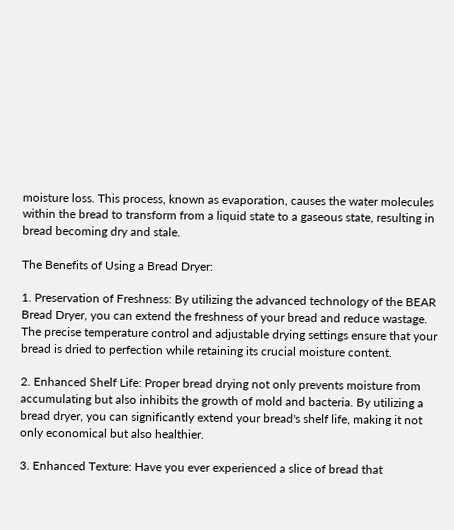moisture loss. This process, known as evaporation, causes the water molecules within the bread to transform from a liquid state to a gaseous state, resulting in bread becoming dry and stale.

The Benefits of Using a Bread Dryer:

1. Preservation of Freshness: By utilizing the advanced technology of the BEAR Bread Dryer, you can extend the freshness of your bread and reduce wastage. The precise temperature control and adjustable drying settings ensure that your bread is dried to perfection while retaining its crucial moisture content.

2. Enhanced Shelf Life: Proper bread drying not only prevents moisture from accumulating but also inhibits the growth of mold and bacteria. By utilizing a bread dryer, you can significantly extend your bread's shelf life, making it not only economical but also healthier.

3. Enhanced Texture: Have you ever experienced a slice of bread that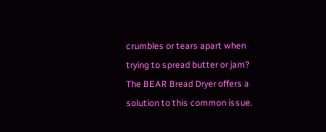crumbles or tears apart when trying to spread butter or jam? The BEAR Bread Dryer offers a solution to this common issue.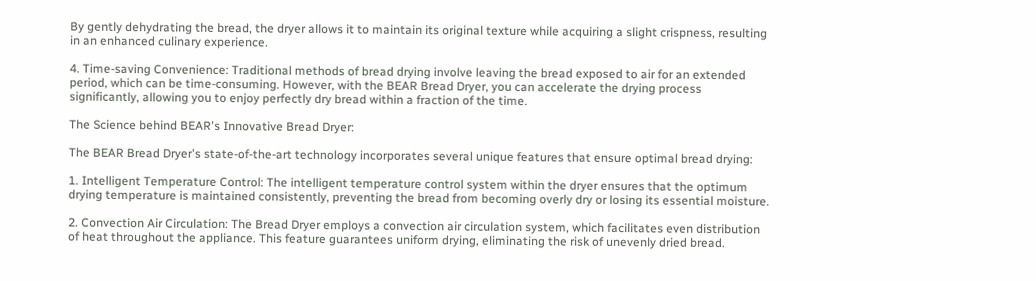By gently dehydrating the bread, the dryer allows it to maintain its original texture while acquiring a slight crispness, resulting in an enhanced culinary experience.

4. Time-saving Convenience: Traditional methods of bread drying involve leaving the bread exposed to air for an extended period, which can be time-consuming. However, with the BEAR Bread Dryer, you can accelerate the drying process significantly, allowing you to enjoy perfectly dry bread within a fraction of the time.

The Science behind BEAR's Innovative Bread Dryer:

The BEAR Bread Dryer's state-of-the-art technology incorporates several unique features that ensure optimal bread drying:

1. Intelligent Temperature Control: The intelligent temperature control system within the dryer ensures that the optimum drying temperature is maintained consistently, preventing the bread from becoming overly dry or losing its essential moisture.

2. Convection Air Circulation: The Bread Dryer employs a convection air circulation system, which facilitates even distribution of heat throughout the appliance. This feature guarantees uniform drying, eliminating the risk of unevenly dried bread.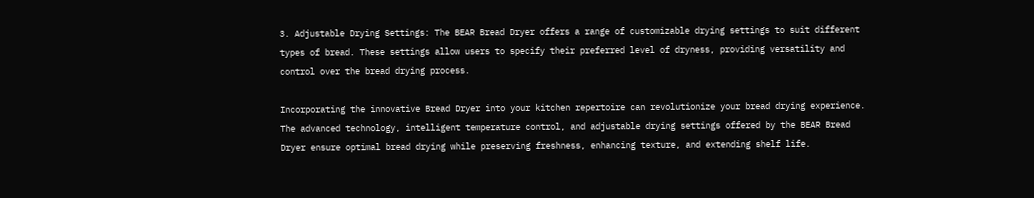3. Adjustable Drying Settings: The BEAR Bread Dryer offers a range of customizable drying settings to suit different types of bread. These settings allow users to specify their preferred level of dryness, providing versatility and control over the bread drying process.

Incorporating the innovative Bread Dryer into your kitchen repertoire can revolutionize your bread drying experience. The advanced technology, intelligent temperature control, and adjustable drying settings offered by the BEAR Bread Dryer ensure optimal bread drying while preserving freshness, enhancing texture, and extending shelf life.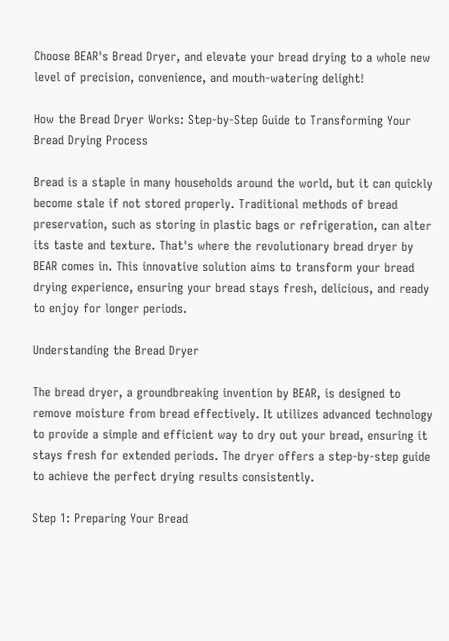Choose BEAR's Bread Dryer, and elevate your bread drying to a whole new level of precision, convenience, and mouth-watering delight!

How the Bread Dryer Works: Step-by-Step Guide to Transforming Your Bread Drying Process

Bread is a staple in many households around the world, but it can quickly become stale if not stored properly. Traditional methods of bread preservation, such as storing in plastic bags or refrigeration, can alter its taste and texture. That's where the revolutionary bread dryer by BEAR comes in. This innovative solution aims to transform your bread drying experience, ensuring your bread stays fresh, delicious, and ready to enjoy for longer periods.

Understanding the Bread Dryer

The bread dryer, a groundbreaking invention by BEAR, is designed to remove moisture from bread effectively. It utilizes advanced technology to provide a simple and efficient way to dry out your bread, ensuring it stays fresh for extended periods. The dryer offers a step-by-step guide to achieve the perfect drying results consistently.

Step 1: Preparing Your Bread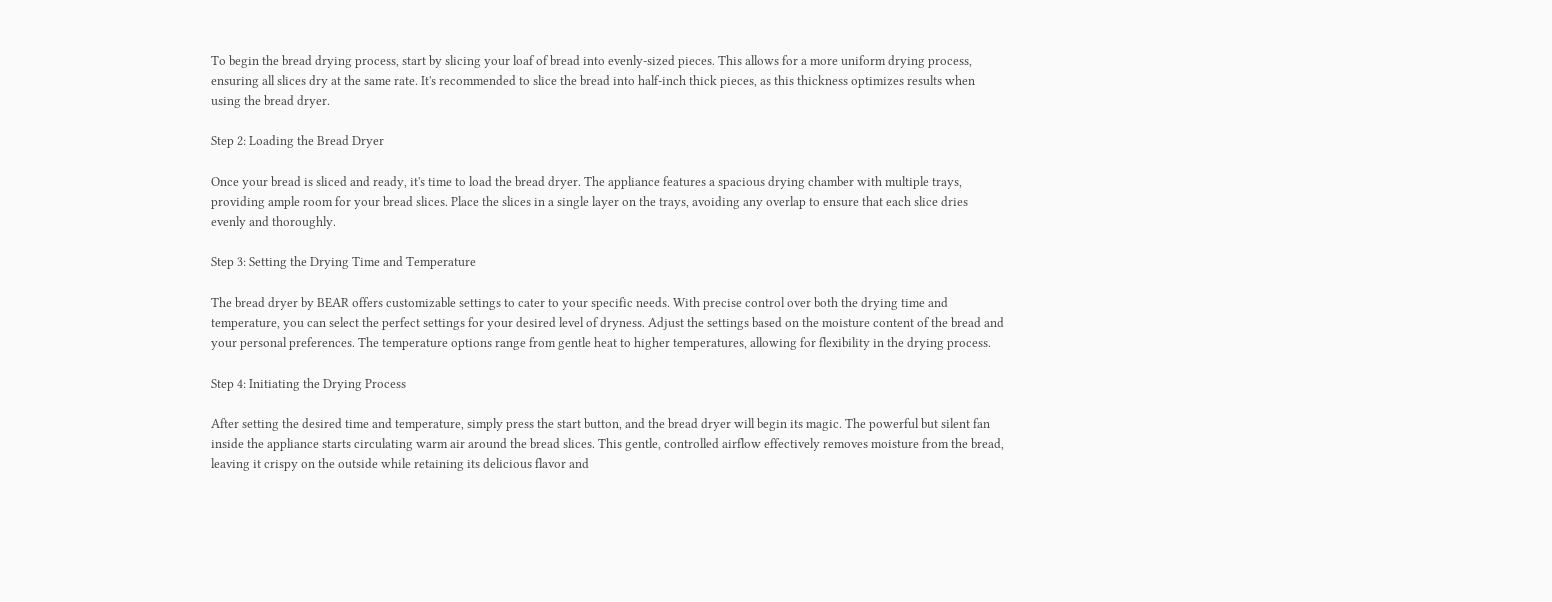To begin the bread drying process, start by slicing your loaf of bread into evenly-sized pieces. This allows for a more uniform drying process, ensuring all slices dry at the same rate. It's recommended to slice the bread into half-inch thick pieces, as this thickness optimizes results when using the bread dryer.

Step 2: Loading the Bread Dryer

Once your bread is sliced and ready, it's time to load the bread dryer. The appliance features a spacious drying chamber with multiple trays, providing ample room for your bread slices. Place the slices in a single layer on the trays, avoiding any overlap to ensure that each slice dries evenly and thoroughly.

Step 3: Setting the Drying Time and Temperature

The bread dryer by BEAR offers customizable settings to cater to your specific needs. With precise control over both the drying time and temperature, you can select the perfect settings for your desired level of dryness. Adjust the settings based on the moisture content of the bread and your personal preferences. The temperature options range from gentle heat to higher temperatures, allowing for flexibility in the drying process.

Step 4: Initiating the Drying Process

After setting the desired time and temperature, simply press the start button, and the bread dryer will begin its magic. The powerful but silent fan inside the appliance starts circulating warm air around the bread slices. This gentle, controlled airflow effectively removes moisture from the bread, leaving it crispy on the outside while retaining its delicious flavor and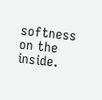softness on the inside.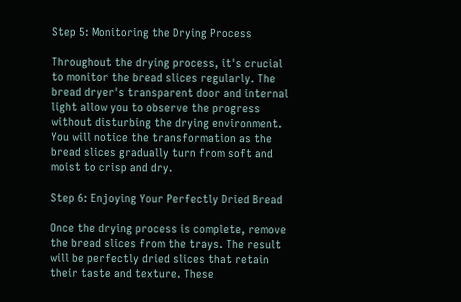Step 5: Monitoring the Drying Process

Throughout the drying process, it's crucial to monitor the bread slices regularly. The bread dryer's transparent door and internal light allow you to observe the progress without disturbing the drying environment. You will notice the transformation as the bread slices gradually turn from soft and moist to crisp and dry.

Step 6: Enjoying Your Perfectly Dried Bread

Once the drying process is complete, remove the bread slices from the trays. The result will be perfectly dried slices that retain their taste and texture. These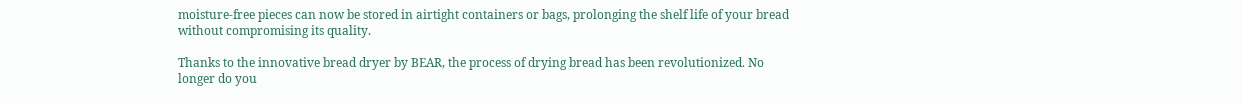moisture-free pieces can now be stored in airtight containers or bags, prolonging the shelf life of your bread without compromising its quality.

Thanks to the innovative bread dryer by BEAR, the process of drying bread has been revolutionized. No longer do you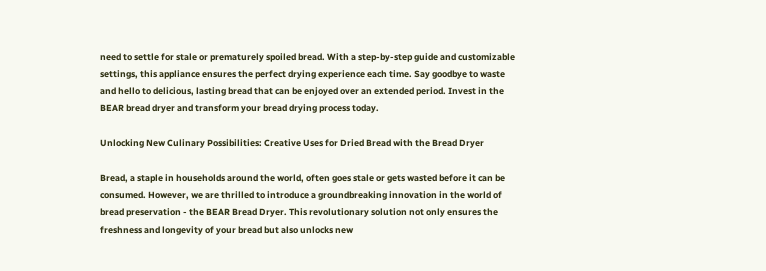need to settle for stale or prematurely spoiled bread. With a step-by-step guide and customizable settings, this appliance ensures the perfect drying experience each time. Say goodbye to waste and hello to delicious, lasting bread that can be enjoyed over an extended period. Invest in the BEAR bread dryer and transform your bread drying process today.

Unlocking New Culinary Possibilities: Creative Uses for Dried Bread with the Bread Dryer

Bread, a staple in households around the world, often goes stale or gets wasted before it can be consumed. However, we are thrilled to introduce a groundbreaking innovation in the world of bread preservation - the BEAR Bread Dryer. This revolutionary solution not only ensures the freshness and longevity of your bread but also unlocks new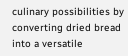culinary possibilities by converting dried bread into a versatile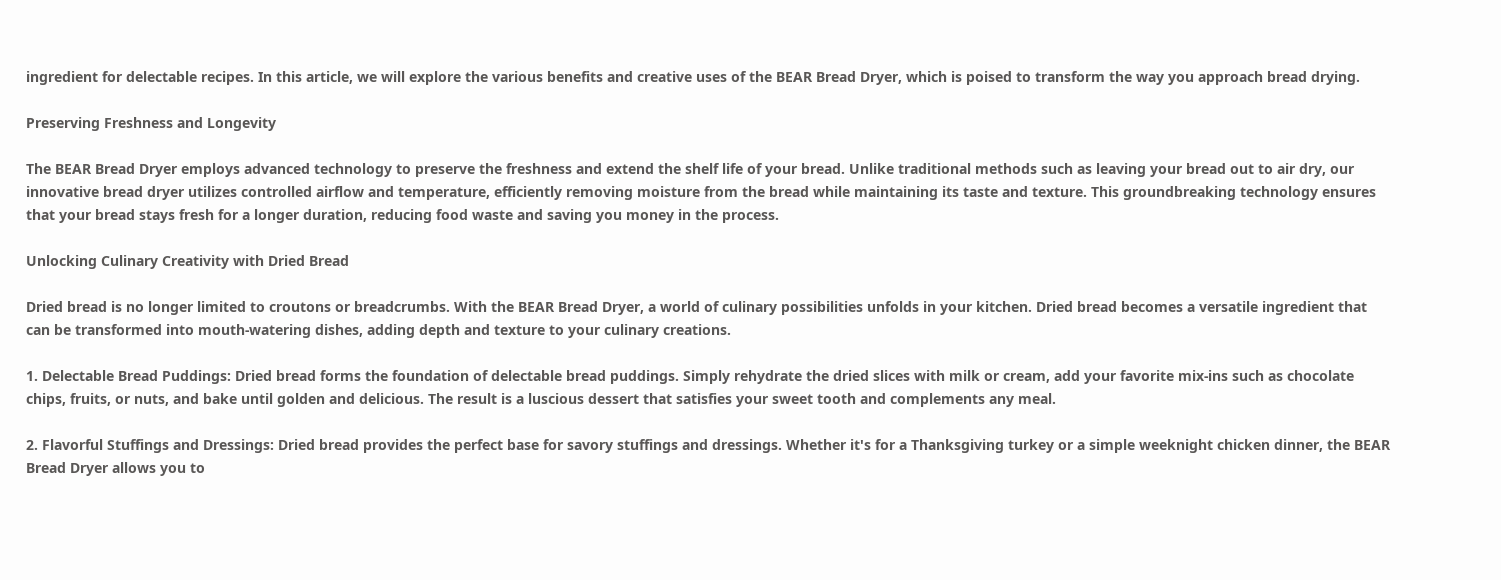ingredient for delectable recipes. In this article, we will explore the various benefits and creative uses of the BEAR Bread Dryer, which is poised to transform the way you approach bread drying.

Preserving Freshness and Longevity

The BEAR Bread Dryer employs advanced technology to preserve the freshness and extend the shelf life of your bread. Unlike traditional methods such as leaving your bread out to air dry, our innovative bread dryer utilizes controlled airflow and temperature, efficiently removing moisture from the bread while maintaining its taste and texture. This groundbreaking technology ensures that your bread stays fresh for a longer duration, reducing food waste and saving you money in the process.

Unlocking Culinary Creativity with Dried Bread

Dried bread is no longer limited to croutons or breadcrumbs. With the BEAR Bread Dryer, a world of culinary possibilities unfolds in your kitchen. Dried bread becomes a versatile ingredient that can be transformed into mouth-watering dishes, adding depth and texture to your culinary creations.

1. Delectable Bread Puddings: Dried bread forms the foundation of delectable bread puddings. Simply rehydrate the dried slices with milk or cream, add your favorite mix-ins such as chocolate chips, fruits, or nuts, and bake until golden and delicious. The result is a luscious dessert that satisfies your sweet tooth and complements any meal.

2. Flavorful Stuffings and Dressings: Dried bread provides the perfect base for savory stuffings and dressings. Whether it's for a Thanksgiving turkey or a simple weeknight chicken dinner, the BEAR Bread Dryer allows you to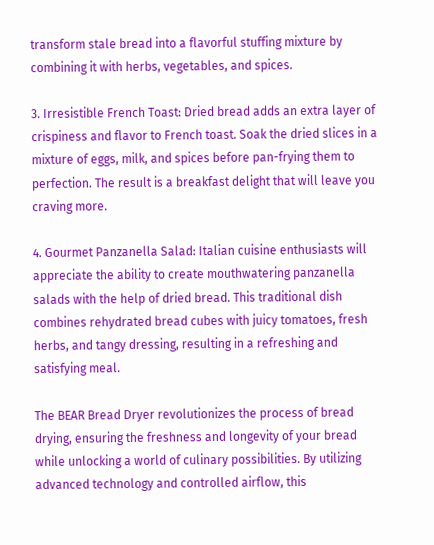transform stale bread into a flavorful stuffing mixture by combining it with herbs, vegetables, and spices.

3. Irresistible French Toast: Dried bread adds an extra layer of crispiness and flavor to French toast. Soak the dried slices in a mixture of eggs, milk, and spices before pan-frying them to perfection. The result is a breakfast delight that will leave you craving more.

4. Gourmet Panzanella Salad: Italian cuisine enthusiasts will appreciate the ability to create mouthwatering panzanella salads with the help of dried bread. This traditional dish combines rehydrated bread cubes with juicy tomatoes, fresh herbs, and tangy dressing, resulting in a refreshing and satisfying meal.

The BEAR Bread Dryer revolutionizes the process of bread drying, ensuring the freshness and longevity of your bread while unlocking a world of culinary possibilities. By utilizing advanced technology and controlled airflow, this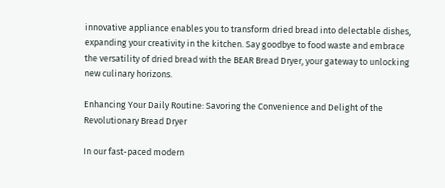innovative appliance enables you to transform dried bread into delectable dishes, expanding your creativity in the kitchen. Say goodbye to food waste and embrace the versatility of dried bread with the BEAR Bread Dryer, your gateway to unlocking new culinary horizons.

Enhancing Your Daily Routine: Savoring the Convenience and Delight of the Revolutionary Bread Dryer

In our fast-paced modern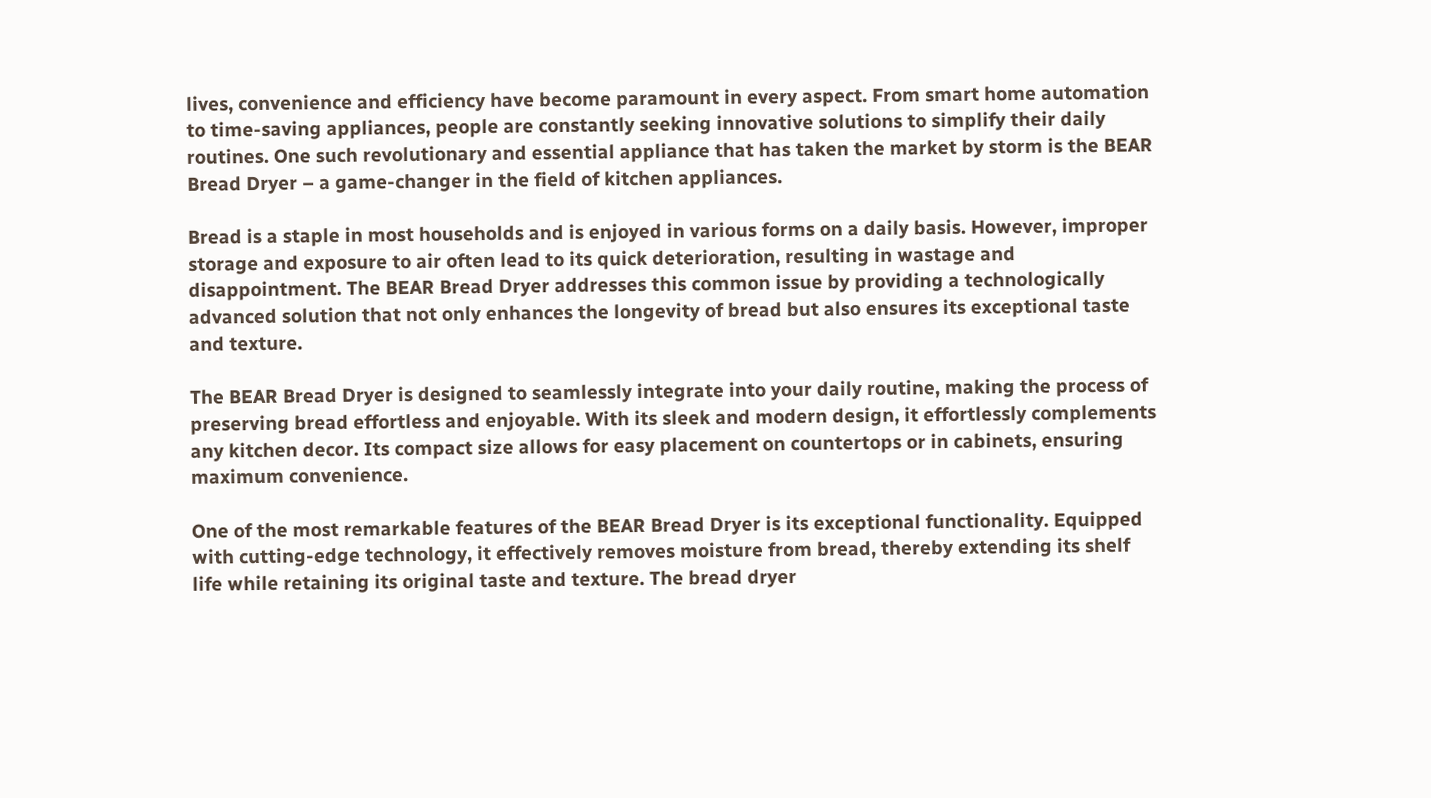lives, convenience and efficiency have become paramount in every aspect. From smart home automation to time-saving appliances, people are constantly seeking innovative solutions to simplify their daily routines. One such revolutionary and essential appliance that has taken the market by storm is the BEAR Bread Dryer – a game-changer in the field of kitchen appliances.

Bread is a staple in most households and is enjoyed in various forms on a daily basis. However, improper storage and exposure to air often lead to its quick deterioration, resulting in wastage and disappointment. The BEAR Bread Dryer addresses this common issue by providing a technologically advanced solution that not only enhances the longevity of bread but also ensures its exceptional taste and texture.

The BEAR Bread Dryer is designed to seamlessly integrate into your daily routine, making the process of preserving bread effortless and enjoyable. With its sleek and modern design, it effortlessly complements any kitchen decor. Its compact size allows for easy placement on countertops or in cabinets, ensuring maximum convenience.

One of the most remarkable features of the BEAR Bread Dryer is its exceptional functionality. Equipped with cutting-edge technology, it effectively removes moisture from bread, thereby extending its shelf life while retaining its original taste and texture. The bread dryer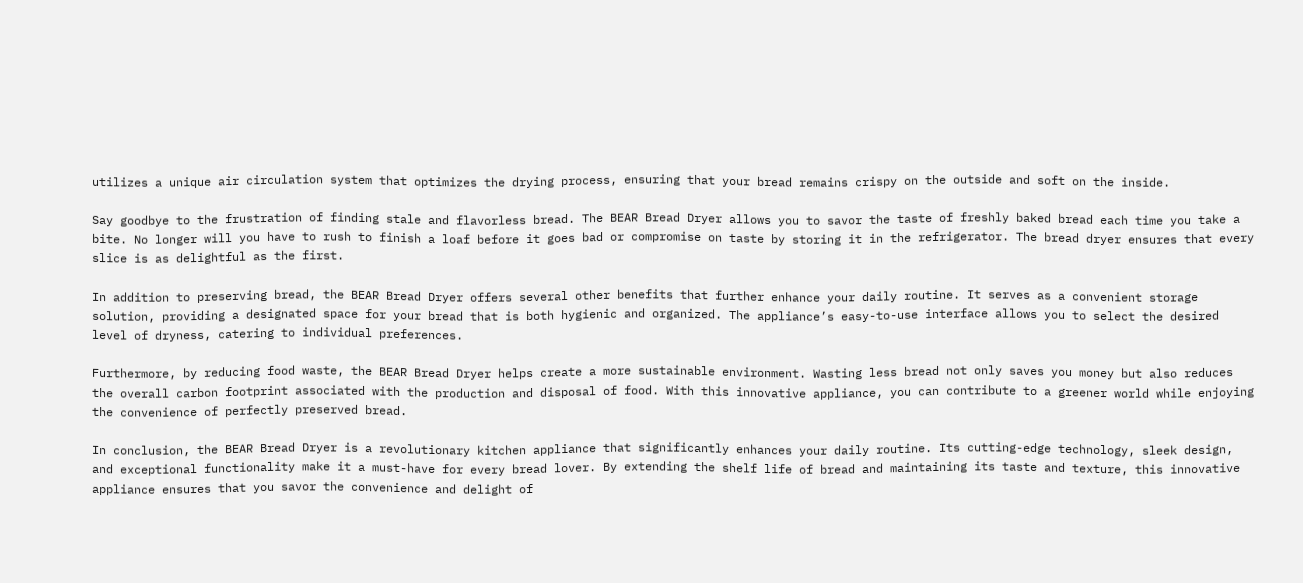utilizes a unique air circulation system that optimizes the drying process, ensuring that your bread remains crispy on the outside and soft on the inside.

Say goodbye to the frustration of finding stale and flavorless bread. The BEAR Bread Dryer allows you to savor the taste of freshly baked bread each time you take a bite. No longer will you have to rush to finish a loaf before it goes bad or compromise on taste by storing it in the refrigerator. The bread dryer ensures that every slice is as delightful as the first.

In addition to preserving bread, the BEAR Bread Dryer offers several other benefits that further enhance your daily routine. It serves as a convenient storage solution, providing a designated space for your bread that is both hygienic and organized. The appliance’s easy-to-use interface allows you to select the desired level of dryness, catering to individual preferences.

Furthermore, by reducing food waste, the BEAR Bread Dryer helps create a more sustainable environment. Wasting less bread not only saves you money but also reduces the overall carbon footprint associated with the production and disposal of food. With this innovative appliance, you can contribute to a greener world while enjoying the convenience of perfectly preserved bread.

In conclusion, the BEAR Bread Dryer is a revolutionary kitchen appliance that significantly enhances your daily routine. Its cutting-edge technology, sleek design, and exceptional functionality make it a must-have for every bread lover. By extending the shelf life of bread and maintaining its taste and texture, this innovative appliance ensures that you savor the convenience and delight of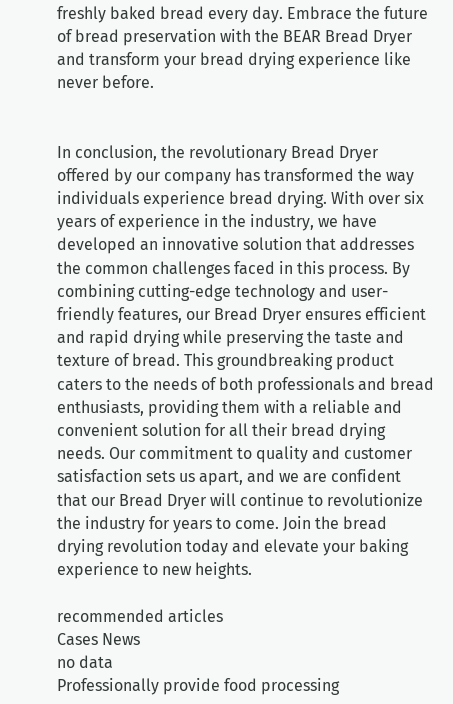freshly baked bread every day. Embrace the future of bread preservation with the BEAR Bread Dryer and transform your bread drying experience like never before.


In conclusion, the revolutionary Bread Dryer offered by our company has transformed the way individuals experience bread drying. With over six years of experience in the industry, we have developed an innovative solution that addresses the common challenges faced in this process. By combining cutting-edge technology and user-friendly features, our Bread Dryer ensures efficient and rapid drying while preserving the taste and texture of bread. This groundbreaking product caters to the needs of both professionals and bread enthusiasts, providing them with a reliable and convenient solution for all their bread drying needs. Our commitment to quality and customer satisfaction sets us apart, and we are confident that our Bread Dryer will continue to revolutionize the industry for years to come. Join the bread drying revolution today and elevate your baking experience to new heights.

recommended articles
Cases News
no data
Professionally provide food processing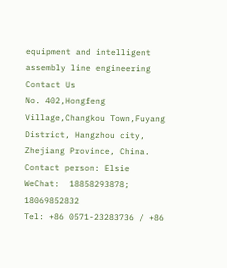equipment and intelligent assembly line engineering
Contact Us
No. 402,Hongfeng Village,Changkou Town,Fuyang District, Hangzhou city, Zhejiang Province, China.
Contact person: Elsie
WeChat:  18858293878; 18069852832
Tel: +86 0571-23283736 / +86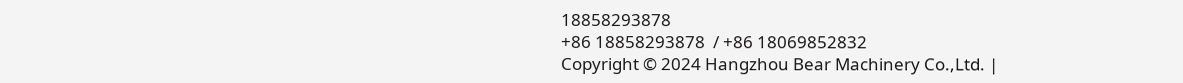18858293878
+86 18858293878  / +86 18069852832
Copyright © 2024 Hangzhou Bear Machinery Co.,Ltd. |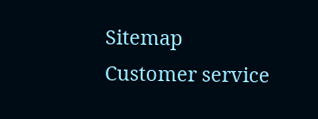Sitemap
Customer service